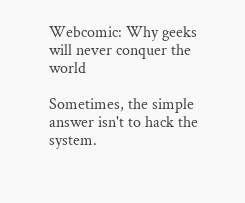Webcomic: Why geeks will never conquer the world

Sometimes, the simple answer isn't to hack the system.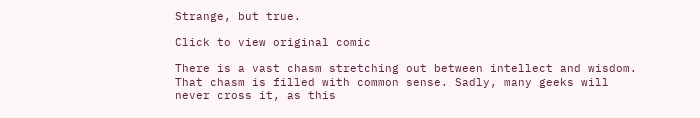Strange, but true.

Click to view original comic

There is a vast chasm stretching out between intellect and wisdom. That chasm is filled with common sense. Sadly, many geeks will never cross it, as this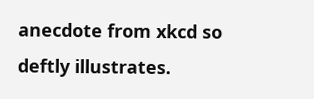anecdote from xkcd so deftly illustrates.